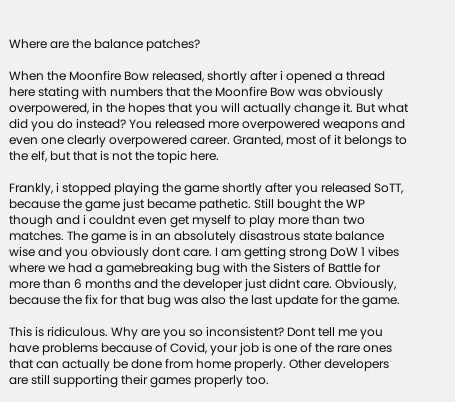Where are the balance patches?

When the Moonfire Bow released, shortly after i opened a thread here stating with numbers that the Moonfire Bow was obviously overpowered, in the hopes that you will actually change it. But what did you do instead? You released more overpowered weapons and even one clearly overpowered career. Granted, most of it belongs to the elf, but that is not the topic here.

Frankly, i stopped playing the game shortly after you released SoTT, because the game just became pathetic. Still bought the WP though and i couldnt even get myself to play more than two matches. The game is in an absolutely disastrous state balance wise and you obviously dont care. I am getting strong DoW 1 vibes where we had a gamebreaking bug with the Sisters of Battle for more than 6 months and the developer just didnt care. Obviously, because the fix for that bug was also the last update for the game.

This is ridiculous. Why are you so inconsistent? Dont tell me you have problems because of Covid, your job is one of the rare ones that can actually be done from home properly. Other developers are still supporting their games properly too.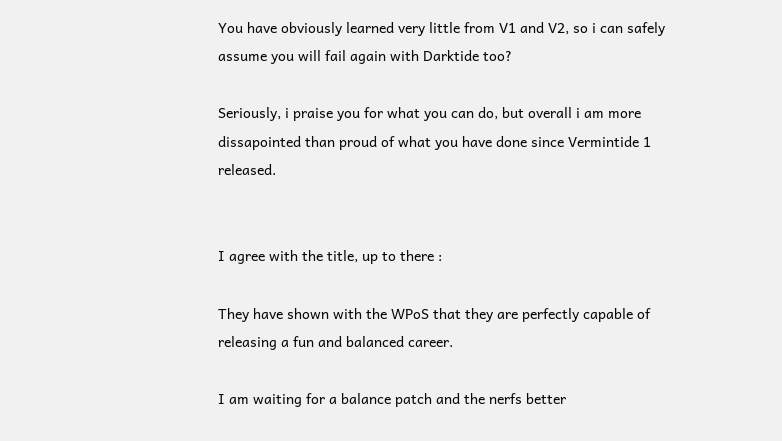You have obviously learned very little from V1 and V2, so i can safely assume you will fail again with Darktide too?

Seriously, i praise you for what you can do, but overall i am more dissapointed than proud of what you have done since Vermintide 1 released.


I agree with the title, up to there :

They have shown with the WPoS that they are perfectly capable of releasing a fun and balanced career.

I am waiting for a balance patch and the nerfs better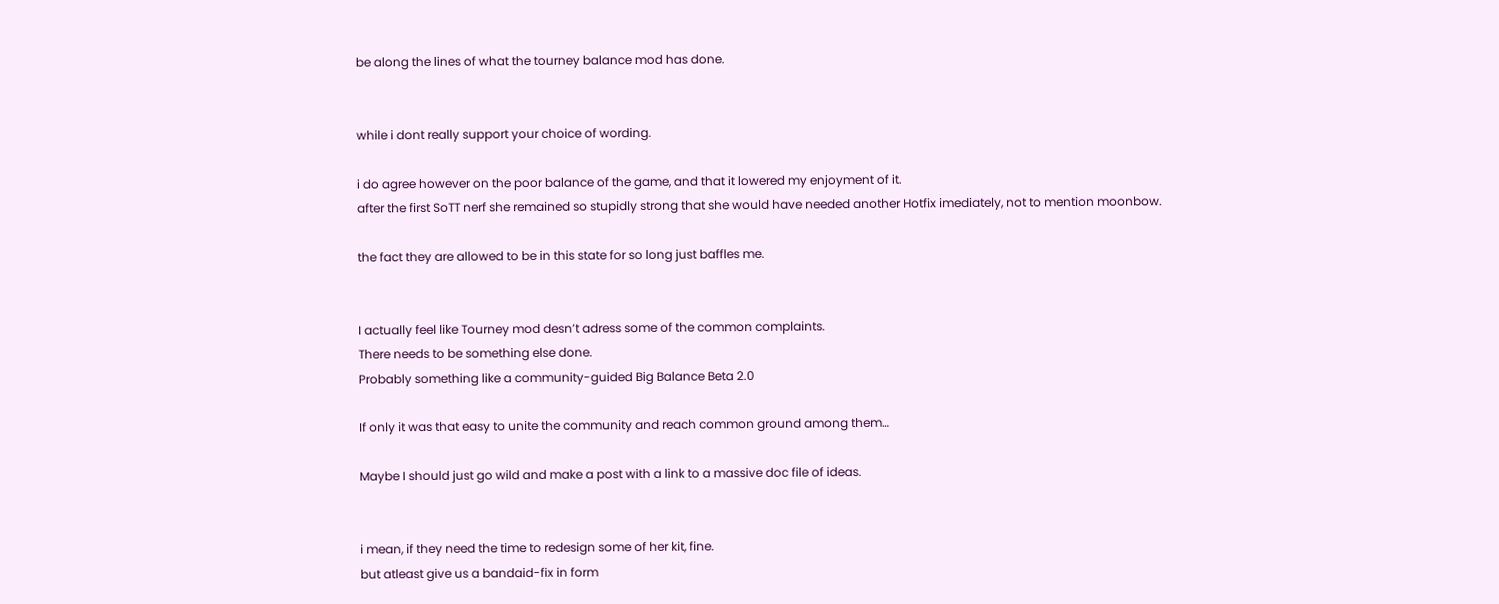be along the lines of what the tourney balance mod has done.


while i dont really support your choice of wording.

i do agree however on the poor balance of the game, and that it lowered my enjoyment of it.
after the first SoTT nerf she remained so stupidly strong that she would have needed another Hotfix imediately, not to mention moonbow.

the fact they are allowed to be in this state for so long just baffles me.


I actually feel like Tourney mod desn’t adress some of the common complaints.
There needs to be something else done.
Probably something like a community-guided Big Balance Beta 2.0

If only it was that easy to unite the community and reach common ground among them…

Maybe I should just go wild and make a post with a link to a massive doc file of ideas.


i mean, if they need the time to redesign some of her kit, fine.
but atleast give us a bandaid-fix in form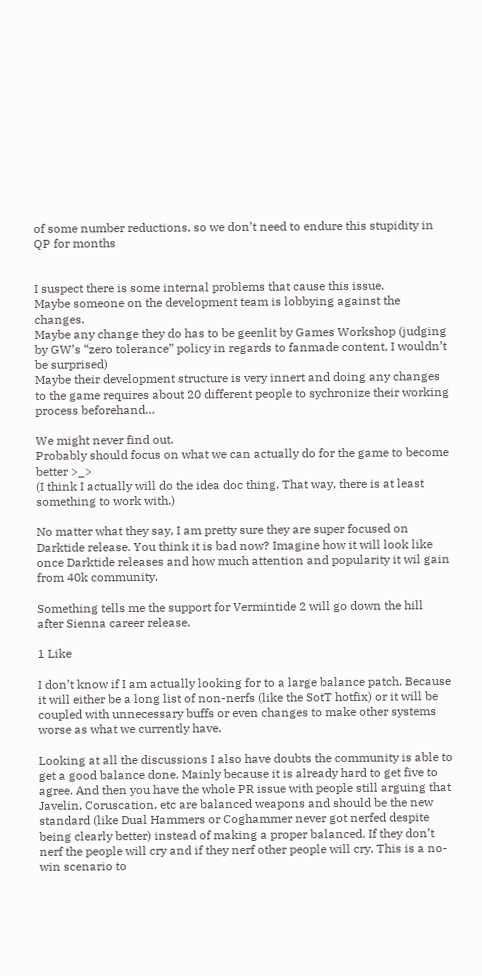of some number reductions, so we don’t need to endure this stupidity in QP for months


I suspect there is some internal problems that cause this issue.
Maybe someone on the development team is lobbying against the changes.
Maybe any change they do has to be geenlit by Games Workshop (judging by GW’s “zero tolerance” policy in regards to fanmade content, I wouldn’t be surprised)
Maybe their development structure is very innert and doing any changes to the game requires about 20 different people to sychronize their working process beforehand…

We might never find out.
Probably should focus on what we can actually do for the game to become better >_>
(I think I actually will do the idea doc thing. That way, there is at least something to work with.)

No matter what they say, I am pretty sure they are super focused on Darktide release. You think it is bad now? Imagine how it will look like once Darktide releases and how much attention and popularity it wil gain from 40k community.

Something tells me the support for Vermintide 2 will go down the hill after Sienna career release.

1 Like

I don’t know if I am actually looking for to a large balance patch. Because it will either be a long list of non-nerfs (like the SotT hotfix) or it will be coupled with unnecessary buffs or even changes to make other systems worse as what we currently have.

Looking at all the discussions I also have doubts the community is able to get a good balance done. Mainly because it is already hard to get five to agree. And then you have the whole PR issue with people still arguing that Javelin, Coruscation, etc are balanced weapons and should be the new standard (like Dual Hammers or Coghammer never got nerfed despite being clearly better) instead of making a proper balanced. If they don’t nerf the people will cry and if they nerf other people will cry. This is a no-win scenario to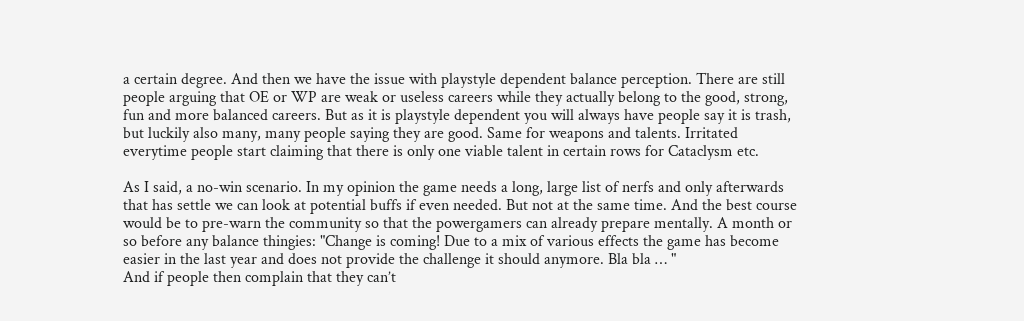a certain degree. And then we have the issue with playstyle dependent balance perception. There are still people arguing that OE or WP are weak or useless careers while they actually belong to the good, strong, fun and more balanced careers. But as it is playstyle dependent you will always have people say it is trash, but luckily also many, many people saying they are good. Same for weapons and talents. Irritated everytime people start claiming that there is only one viable talent in certain rows for Cataclysm etc.

As I said, a no-win scenario. In my opinion the game needs a long, large list of nerfs and only afterwards that has settle we can look at potential buffs if even needed. But not at the same time. And the best course would be to pre-warn the community so that the powergamers can already prepare mentally. A month or so before any balance thingies: "Change is coming! Due to a mix of various effects the game has become easier in the last year and does not provide the challenge it should anymore. Bla bla … "
And if people then complain that they can’t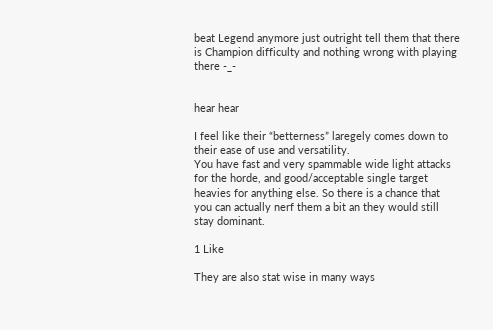beat Legend anymore just outright tell them that there is Champion difficulty and nothing wrong with playing there -_-


hear hear

I feel like their “betterness” laregely comes down to their ease of use and versatility.
You have fast and very spammable wide light attacks for the horde, and good/acceptable single target heavies for anything else. So there is a chance that you can actually nerf them a bit an they would still stay dominant.

1 Like

They are also stat wise in many ways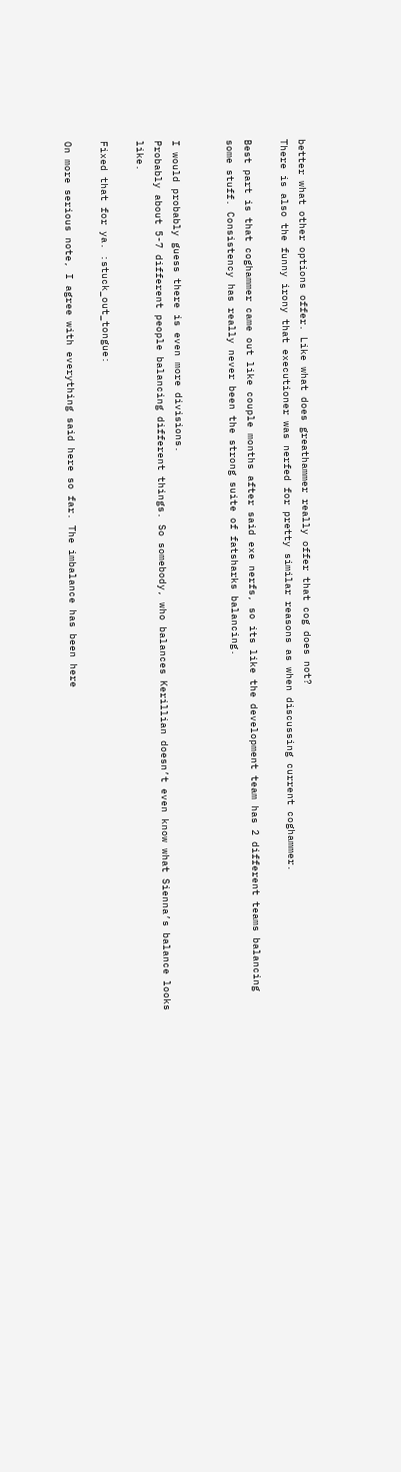better what other options offer. Like what does greathammer really offer that cog does not?
There is also the funny irony that executioner was nerfed for pretty similar reasons as when discussing current coghammer.

Best part is that coghammer came out like couple months after said exe nerfs, so its like the development team has 2 different teams balancing some stuff. Consistency has really never been the strong suite of fatsharks balancing.


I would probably guess there is even more divisions.
Probably about 5-7 different people balancing different things. So somebody, who balances Kerillian doesn’t even know what Sienna’s balance looks like.

Fixed that for ya. :stuck_out_tongue:

On more serious note, I agree with everything said here so far. The imbalance has been here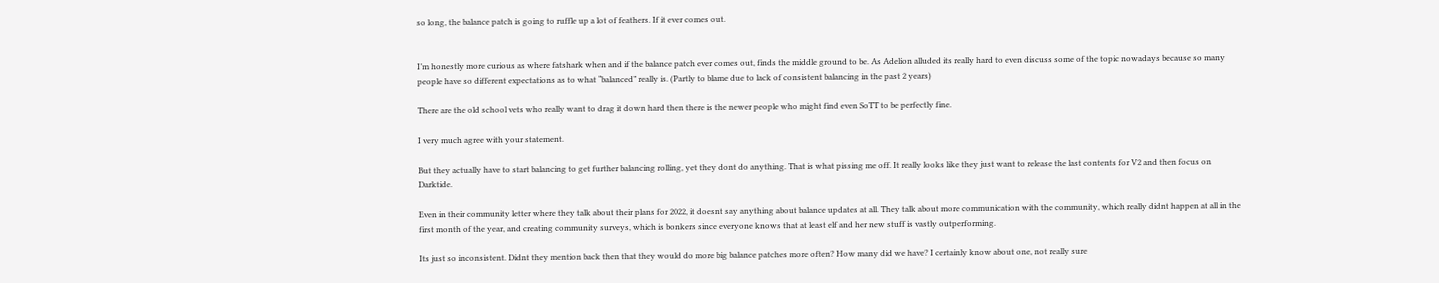so long, the balance patch is going to ruffle up a lot of feathers. If it ever comes out.


I’m honestly more curious as where fatshark when and if the balance patch ever comes out, finds the middle ground to be. As Adelion alluded its really hard to even discuss some of the topic nowadays because so many people have so different expectations as to what “balanced” really is. (Partly to blame due to lack of consistent balancing in the past 2 years)

There are the old school vets who really want to drag it down hard then there is the newer people who might find even SoTT to be perfectly fine.

I very much agree with your statement.

But they actually have to start balancing to get further balancing rolling, yet they dont do anything. That is what pissing me off. It really looks like they just want to release the last contents for V2 and then focus on Darktide.

Even in their community letter where they talk about their plans for 2022, it doesnt say anything about balance updates at all. They talk about more communication with the community, which really didnt happen at all in the first month of the year, and creating community surveys, which is bonkers since everyone knows that at least elf and her new stuff is vastly outperforming.

Its just so inconsistent. Didnt they mention back then that they would do more big balance patches more often? How many did we have? I certainly know about one, not really sure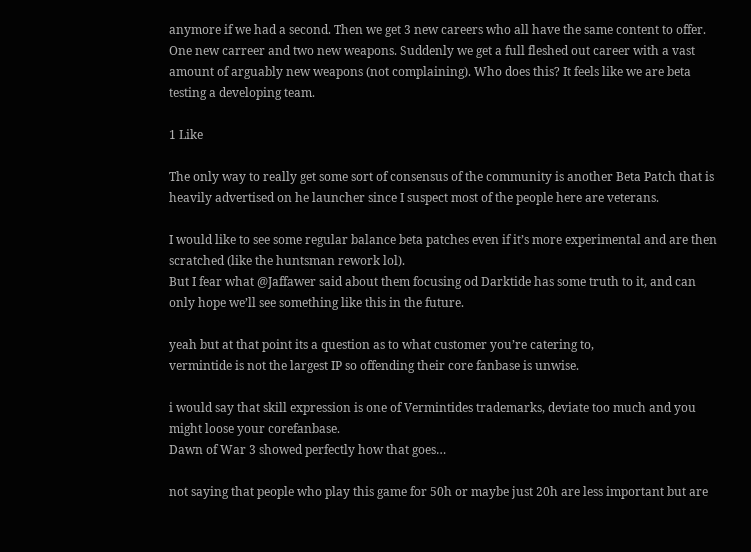anymore if we had a second. Then we get 3 new careers who all have the same content to offer. One new carreer and two new weapons. Suddenly we get a full fleshed out career with a vast amount of arguably new weapons (not complaining). Who does this? It feels like we are beta testing a developing team.

1 Like

The only way to really get some sort of consensus of the community is another Beta Patch that is heavily advertised on he launcher since I suspect most of the people here are veterans.

I would like to see some regular balance beta patches even if it’s more experimental and are then scratched (like the huntsman rework lol).
But I fear what @Jaffawer said about them focusing od Darktide has some truth to it, and can only hope we’ll see something like this in the future.

yeah but at that point its a question as to what customer you’re catering to,
vermintide is not the largest IP so offending their core fanbase is unwise.

i would say that skill expression is one of Vermintides trademarks, deviate too much and you might loose your corefanbase.
Dawn of War 3 showed perfectly how that goes…

not saying that people who play this game for 50h or maybe just 20h are less important but are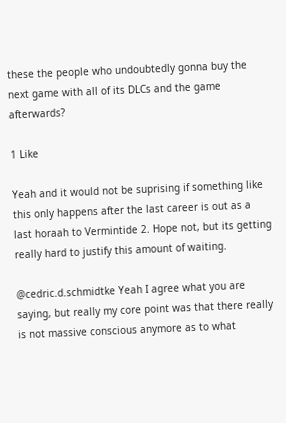these the people who undoubtedly gonna buy the next game with all of its DLCs and the game afterwards?

1 Like

Yeah and it would not be suprising if something like this only happens after the last career is out as a last horaah to Vermintide 2. Hope not, but its getting really hard to justify this amount of waiting.

@cedric.d.schmidtke Yeah I agree what you are saying, but really my core point was that there really is not massive conscious anymore as to what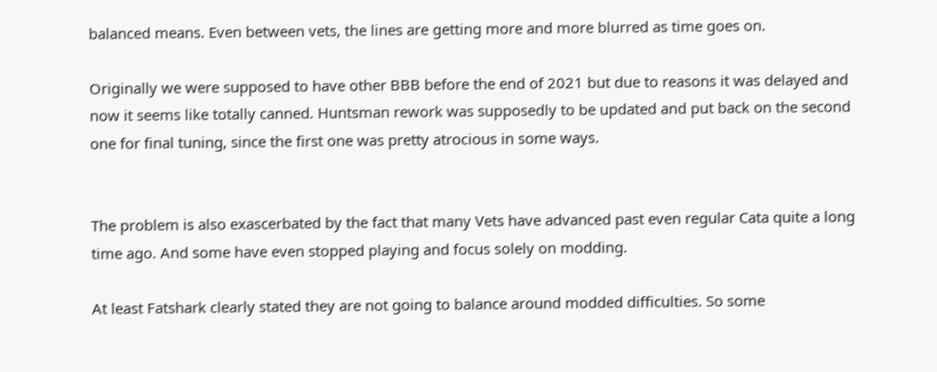balanced means. Even between vets, the lines are getting more and more blurred as time goes on.

Originally we were supposed to have other BBB before the end of 2021 but due to reasons it was delayed and now it seems like totally canned. Huntsman rework was supposedly to be updated and put back on the second one for final tuning, since the first one was pretty atrocious in some ways.


The problem is also exascerbated by the fact that many Vets have advanced past even regular Cata quite a long time ago. And some have even stopped playing and focus solely on modding.

At least Fatshark clearly stated they are not going to balance around modded difficulties. So some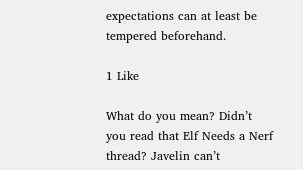expectations can at least be tempered beforehand.

1 Like

What do you mean? Didn’t you read that Elf Needs a Nerf thread? Javelin can’t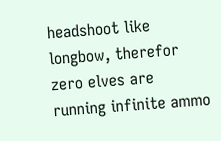headshoot like longbow, therefor zero elves are running infinite ammo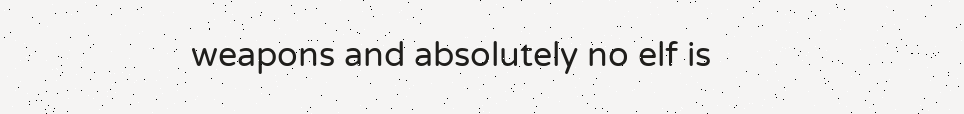weapons and absolutely no elf is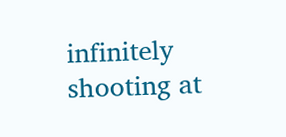infinitely shooting at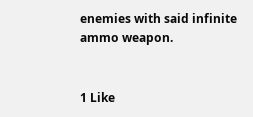enemies with said infinite ammo weapon.


1 Like